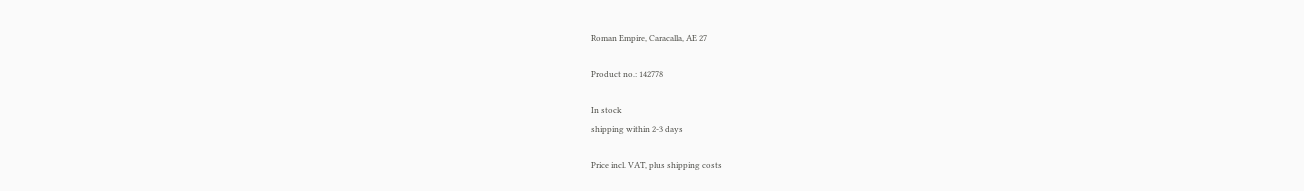Roman Empire, Caracalla, AE 27

Product no.: 142778

In stock
shipping within 2-3 days

Price incl. VAT, plus shipping costs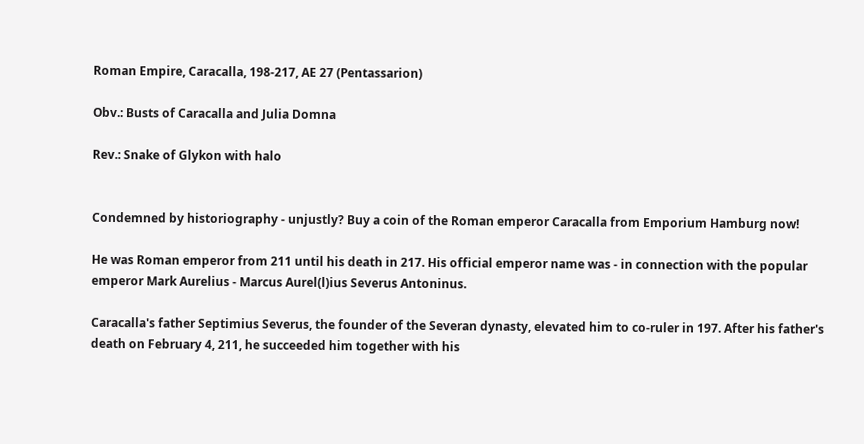Roman Empire, Caracalla, 198-217, AE 27 (Pentassarion)

Obv.: Busts of Caracalla and Julia Domna

Rev.: Snake of Glykon with halo


Condemned by historiography - unjustly? Buy a coin of the Roman emperor Caracalla from Emporium Hamburg now!

He was Roman emperor from 211 until his death in 217. His official emperor name was - in connection with the popular emperor Mark Aurelius - Marcus Aurel(l)ius Severus Antoninus.

Caracalla's father Septimius Severus, the founder of the Severan dynasty, elevated him to co-ruler in 197. After his father's death on February 4, 211, he succeeded him together with his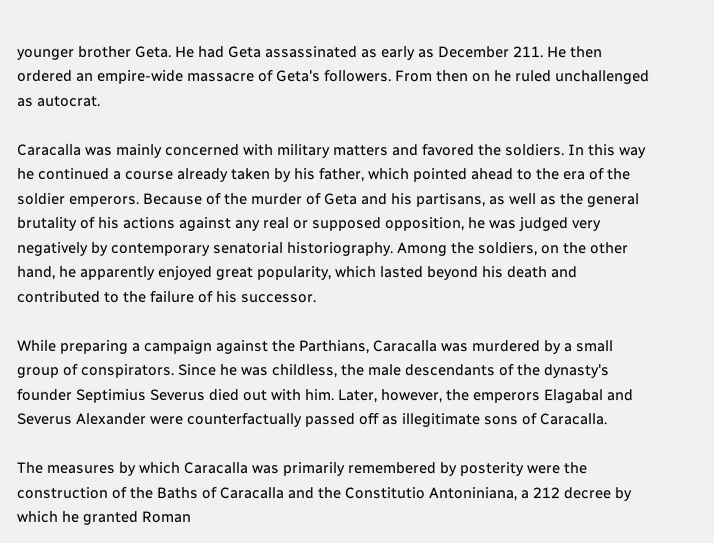younger brother Geta. He had Geta assassinated as early as December 211. He then ordered an empire-wide massacre of Geta's followers. From then on he ruled unchallenged as autocrat.

Caracalla was mainly concerned with military matters and favored the soldiers. In this way he continued a course already taken by his father, which pointed ahead to the era of the soldier emperors. Because of the murder of Geta and his partisans, as well as the general brutality of his actions against any real or supposed opposition, he was judged very negatively by contemporary senatorial historiography. Among the soldiers, on the other hand, he apparently enjoyed great popularity, which lasted beyond his death and contributed to the failure of his successor.

While preparing a campaign against the Parthians, Caracalla was murdered by a small group of conspirators. Since he was childless, the male descendants of the dynasty's founder Septimius Severus died out with him. Later, however, the emperors Elagabal and Severus Alexander were counterfactually passed off as illegitimate sons of Caracalla.

The measures by which Caracalla was primarily remembered by posterity were the construction of the Baths of Caracalla and the Constitutio Antoniniana, a 212 decree by which he granted Roman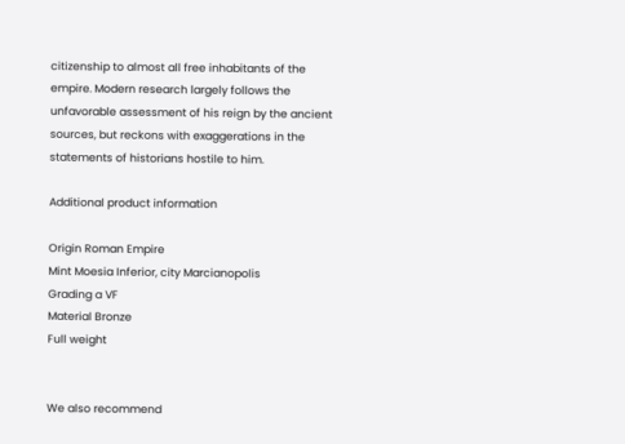citizenship to almost all free inhabitants of the empire. Modern research largely follows the unfavorable assessment of his reign by the ancient sources, but reckons with exaggerations in the statements of historians hostile to him.

Additional product information

Origin Roman Empire
Mint Moesia Inferior, city Marcianopolis
Grading a VF
Material Bronze
Full weight


We also recommend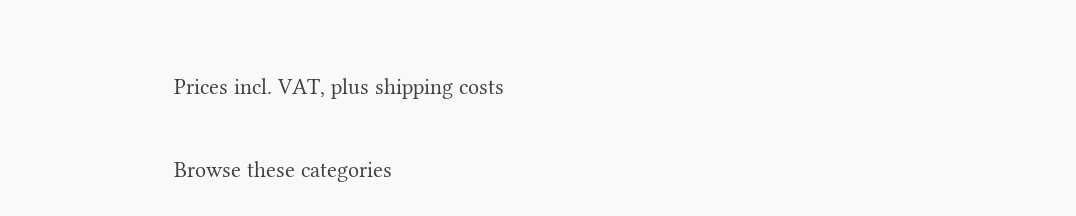Prices incl. VAT, plus shipping costs

Browse these categories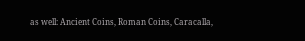as well: Ancient Coins, Roman Coins, Caracalla,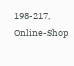198-217, Online-Shop